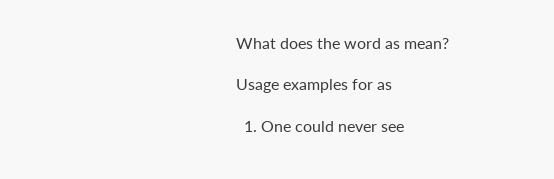What does the word as mean?

Usage examples for as

  1. One could never see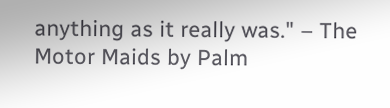anything as it really was." – The Motor Maids by Palm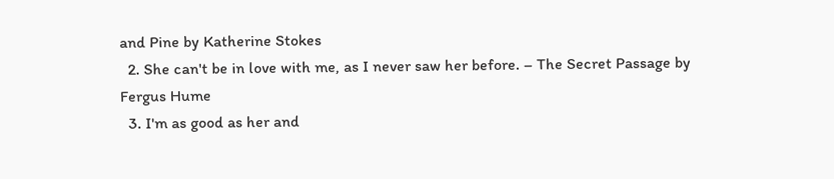and Pine by Katherine Stokes
  2. She can't be in love with me, as I never saw her before. – The Secret Passage by Fergus Hume
  3. I'm as good as her and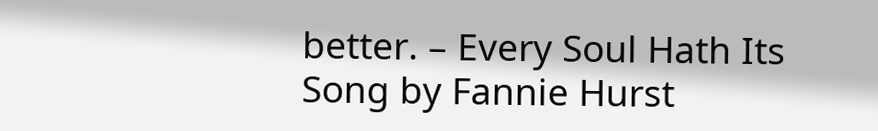better. – Every Soul Hath Its Song by Fannie Hurst